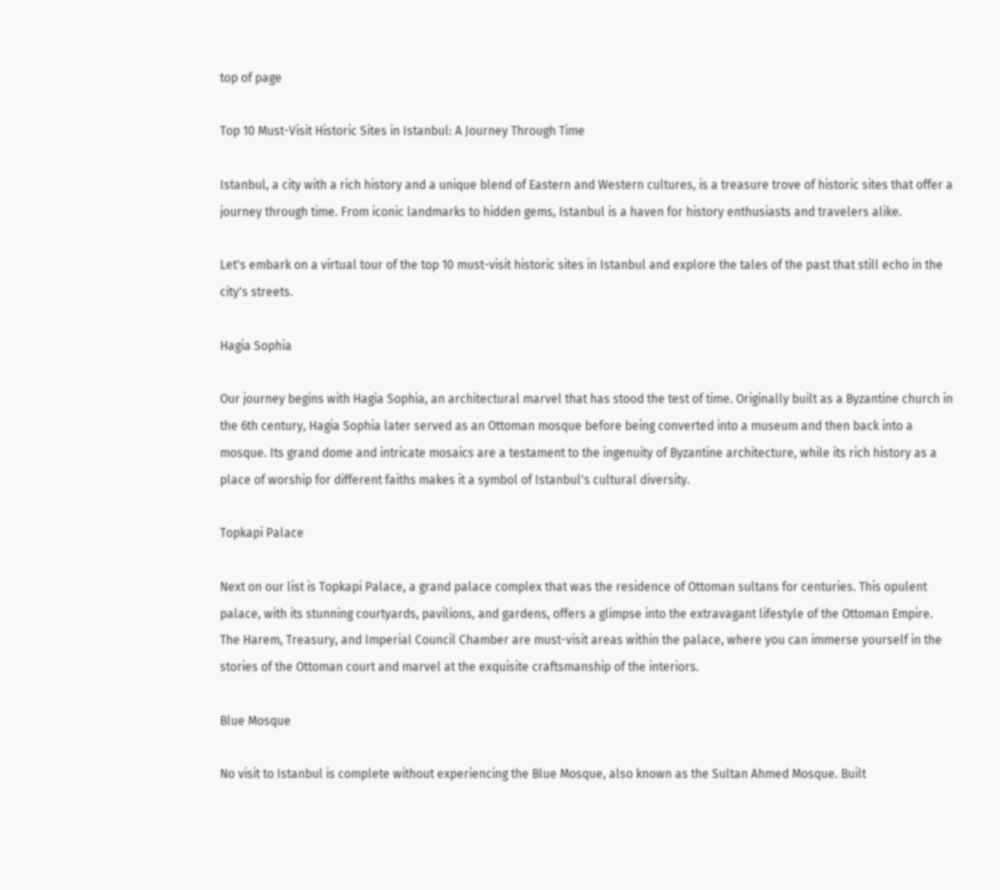top of page

Top 10 Must-Visit Historic Sites in Istanbul: A Journey Through Time

Istanbul, a city with a rich history and a unique blend of Eastern and Western cultures, is a treasure trove of historic sites that offer a journey through time. From iconic landmarks to hidden gems, Istanbul is a haven for history enthusiasts and travelers alike.

Let's embark on a virtual tour of the top 10 must-visit historic sites in Istanbul and explore the tales of the past that still echo in the city's streets.

Hagia Sophia

Our journey begins with Hagia Sophia, an architectural marvel that has stood the test of time. Originally built as a Byzantine church in the 6th century, Hagia Sophia later served as an Ottoman mosque before being converted into a museum and then back into a mosque. Its grand dome and intricate mosaics are a testament to the ingenuity of Byzantine architecture, while its rich history as a place of worship for different faiths makes it a symbol of Istanbul's cultural diversity.

Topkapi Palace

Next on our list is Topkapi Palace, a grand palace complex that was the residence of Ottoman sultans for centuries. This opulent palace, with its stunning courtyards, pavilions, and gardens, offers a glimpse into the extravagant lifestyle of the Ottoman Empire. The Harem, Treasury, and Imperial Council Chamber are must-visit areas within the palace, where you can immerse yourself in the stories of the Ottoman court and marvel at the exquisite craftsmanship of the interiors.

Blue Mosque

No visit to Istanbul is complete without experiencing the Blue Mosque, also known as the Sultan Ahmed Mosque. Built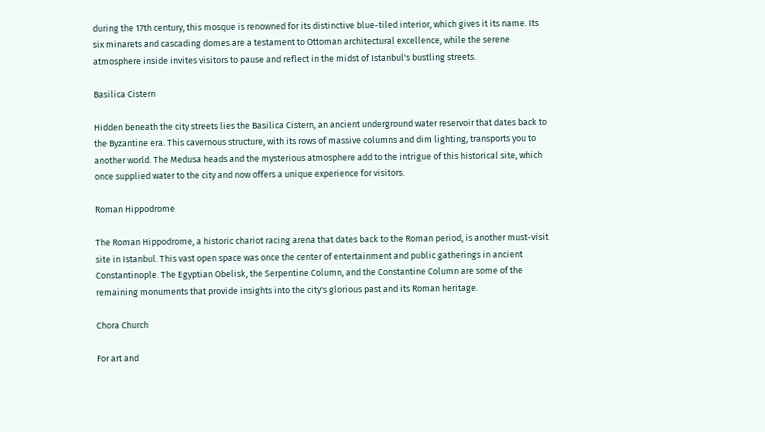during the 17th century, this mosque is renowned for its distinctive blue-tiled interior, which gives it its name. Its six minarets and cascading domes are a testament to Ottoman architectural excellence, while the serene atmosphere inside invites visitors to pause and reflect in the midst of Istanbul's bustling streets.

Basilica Cistern

Hidden beneath the city streets lies the Basilica Cistern, an ancient underground water reservoir that dates back to the Byzantine era. This cavernous structure, with its rows of massive columns and dim lighting, transports you to another world. The Medusa heads and the mysterious atmosphere add to the intrigue of this historical site, which once supplied water to the city and now offers a unique experience for visitors.

Roman Hippodrome

The Roman Hippodrome, a historic chariot racing arena that dates back to the Roman period, is another must-visit site in Istanbul. This vast open space was once the center of entertainment and public gatherings in ancient Constantinople. The Egyptian Obelisk, the Serpentine Column, and the Constantine Column are some of the remaining monuments that provide insights into the city's glorious past and its Roman heritage.

Chora Church

For art and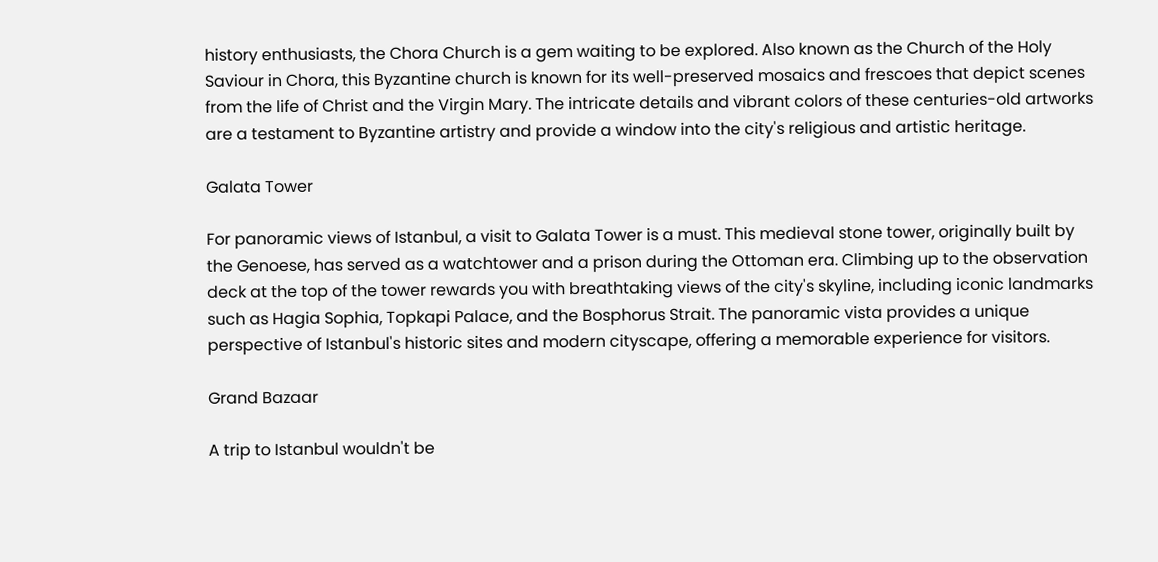history enthusiasts, the Chora Church is a gem waiting to be explored. Also known as the Church of the Holy Saviour in Chora, this Byzantine church is known for its well-preserved mosaics and frescoes that depict scenes from the life of Christ and the Virgin Mary. The intricate details and vibrant colors of these centuries-old artworks are a testament to Byzantine artistry and provide a window into the city's religious and artistic heritage.

Galata Tower

For panoramic views of Istanbul, a visit to Galata Tower is a must. This medieval stone tower, originally built by the Genoese, has served as a watchtower and a prison during the Ottoman era. Climbing up to the observation deck at the top of the tower rewards you with breathtaking views of the city's skyline, including iconic landmarks such as Hagia Sophia, Topkapi Palace, and the Bosphorus Strait. The panoramic vista provides a unique perspective of Istanbul's historic sites and modern cityscape, offering a memorable experience for visitors.

Grand Bazaar

A trip to Istanbul wouldn't be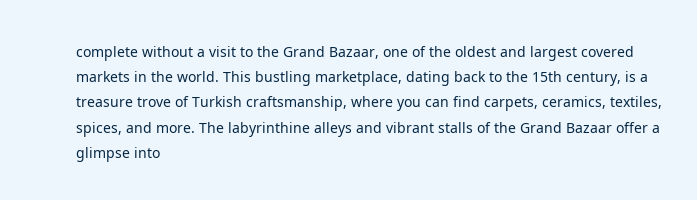complete without a visit to the Grand Bazaar, one of the oldest and largest covered markets in the world. This bustling marketplace, dating back to the 15th century, is a treasure trove of Turkish craftsmanship, where you can find carpets, ceramics, textiles, spices, and more. The labyrinthine alleys and vibrant stalls of the Grand Bazaar offer a glimpse into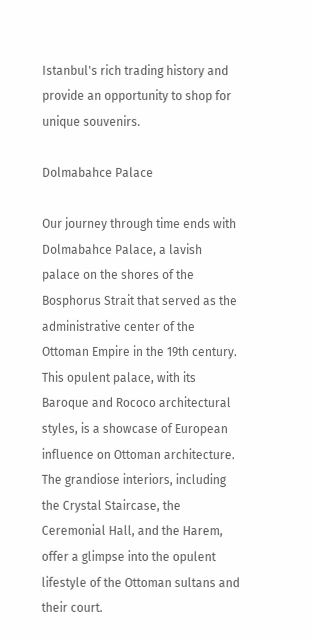Istanbul's rich trading history and provide an opportunity to shop for unique souvenirs.

Dolmabahce Palace

Our journey through time ends with Dolmabahce Palace, a lavish palace on the shores of the Bosphorus Strait that served as the administrative center of the Ottoman Empire in the 19th century. This opulent palace, with its Baroque and Rococo architectural styles, is a showcase of European influence on Ottoman architecture. The grandiose interiors, including the Crystal Staircase, the Ceremonial Hall, and the Harem, offer a glimpse into the opulent lifestyle of the Ottoman sultans and their court.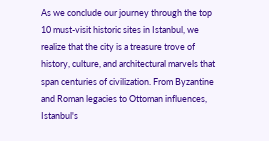As we conclude our journey through the top 10 must-visit historic sites in Istanbul, we realize that the city is a treasure trove of history, culture, and architectural marvels that span centuries of civilization. From Byzantine and Roman legacies to Ottoman influences, Istanbul's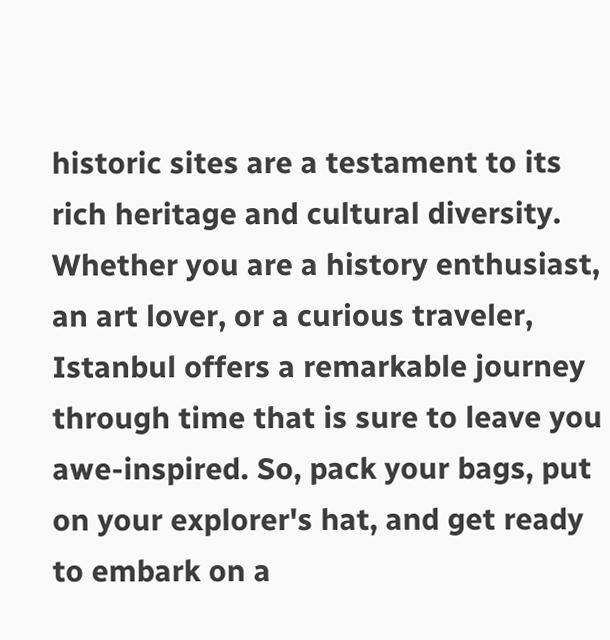historic sites are a testament to its rich heritage and cultural diversity. Whether you are a history enthusiast, an art lover, or a curious traveler, Istanbul offers a remarkable journey through time that is sure to leave you awe-inspired. So, pack your bags, put on your explorer's hat, and get ready to embark on a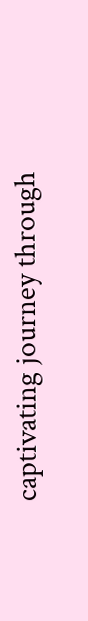captivating journey through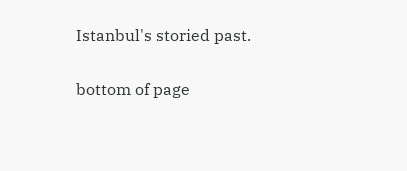Istanbul's storied past.

bottom of page